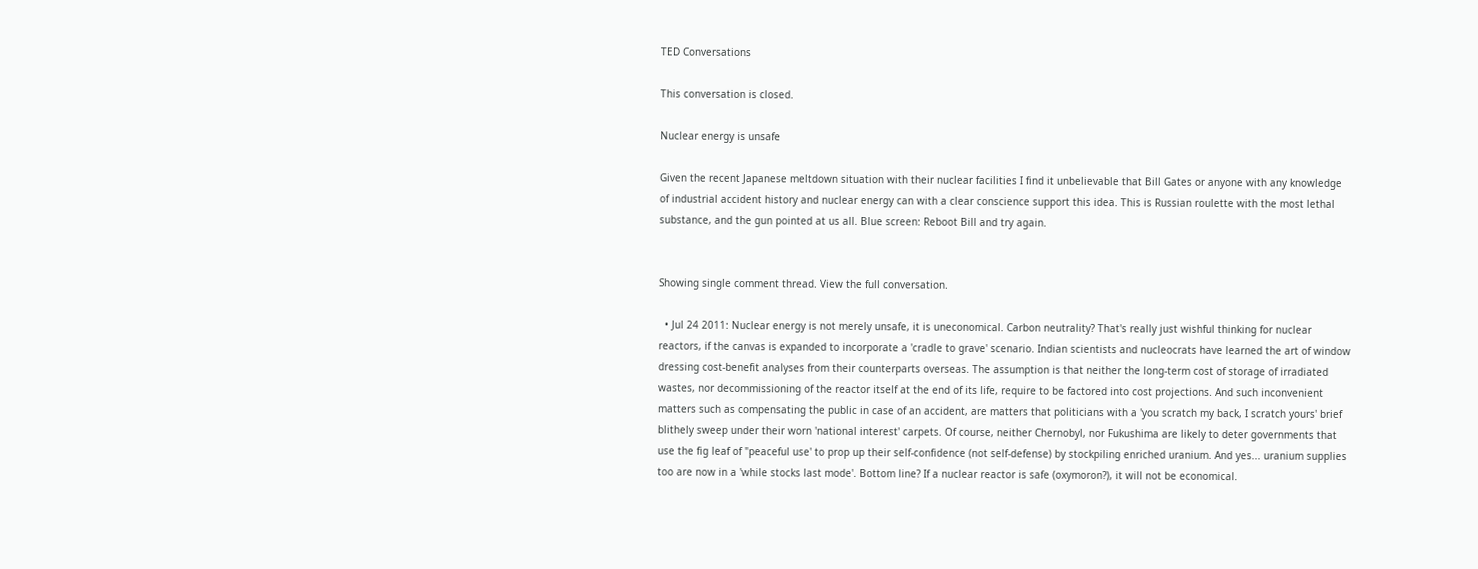TED Conversations

This conversation is closed.

Nuclear energy is unsafe

Given the recent Japanese meltdown situation with their nuclear facilities I find it unbelievable that Bill Gates or anyone with any knowledge of industrial accident history and nuclear energy can with a clear conscience support this idea. This is Russian roulette with the most lethal substance, and the gun pointed at us all. Blue screen: Reboot Bill and try again.


Showing single comment thread. View the full conversation.

  • Jul 24 2011: Nuclear energy is not merely unsafe, it is uneconomical. Carbon neutrality? That's really just wishful thinking for nuclear reactors, if the canvas is expanded to incorporate a 'cradle to grave' scenario. Indian scientists and nucleocrats have learned the art of window dressing cost-benefit analyses from their counterparts overseas. The assumption is that neither the long-term cost of storage of irradiated wastes, nor decommissioning of the reactor itself at the end of its life, require to be factored into cost projections. And such inconvenient matters such as compensating the public in case of an accident, are matters that politicians with a 'you scratch my back, I scratch yours' brief blithely sweep under their worn 'national interest' carpets. Of course, neither Chernobyl, nor Fukushima are likely to deter governments that use the fig leaf of "peaceful use' to prop up their self-confidence (not self-defense) by stockpiling enriched uranium. And yes... uranium supplies too are now in a 'while stocks last mode'. Bottom line? If a nuclear reactor is safe (oxymoron?), it will not be economical.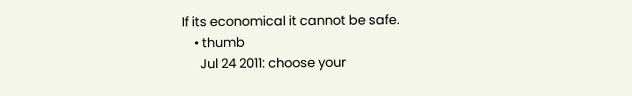If its economical it cannot be safe.
    • thumb
      Jul 24 2011: choose your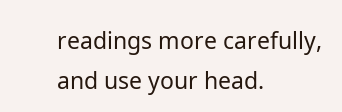readings more carefully, and use your head.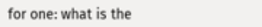for one: what is the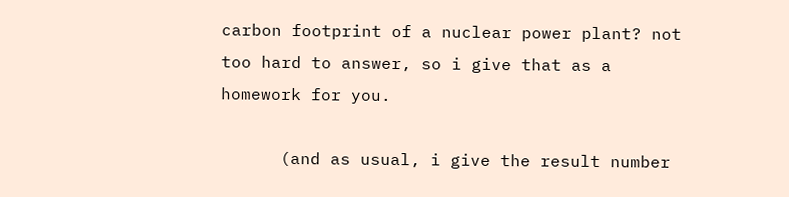carbon footprint of a nuclear power plant? not too hard to answer, so i give that as a homework for you.

      (and as usual, i give the result number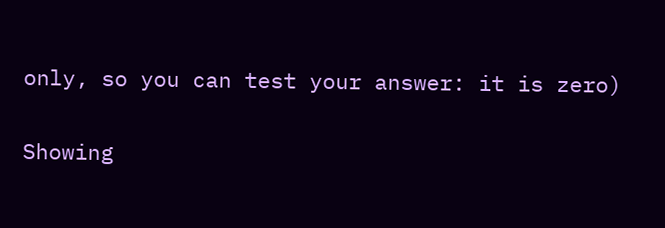only, so you can test your answer: it is zero)

Showing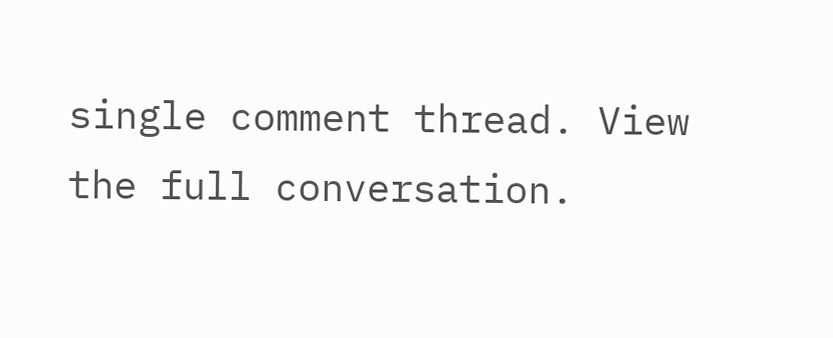single comment thread. View the full conversation.